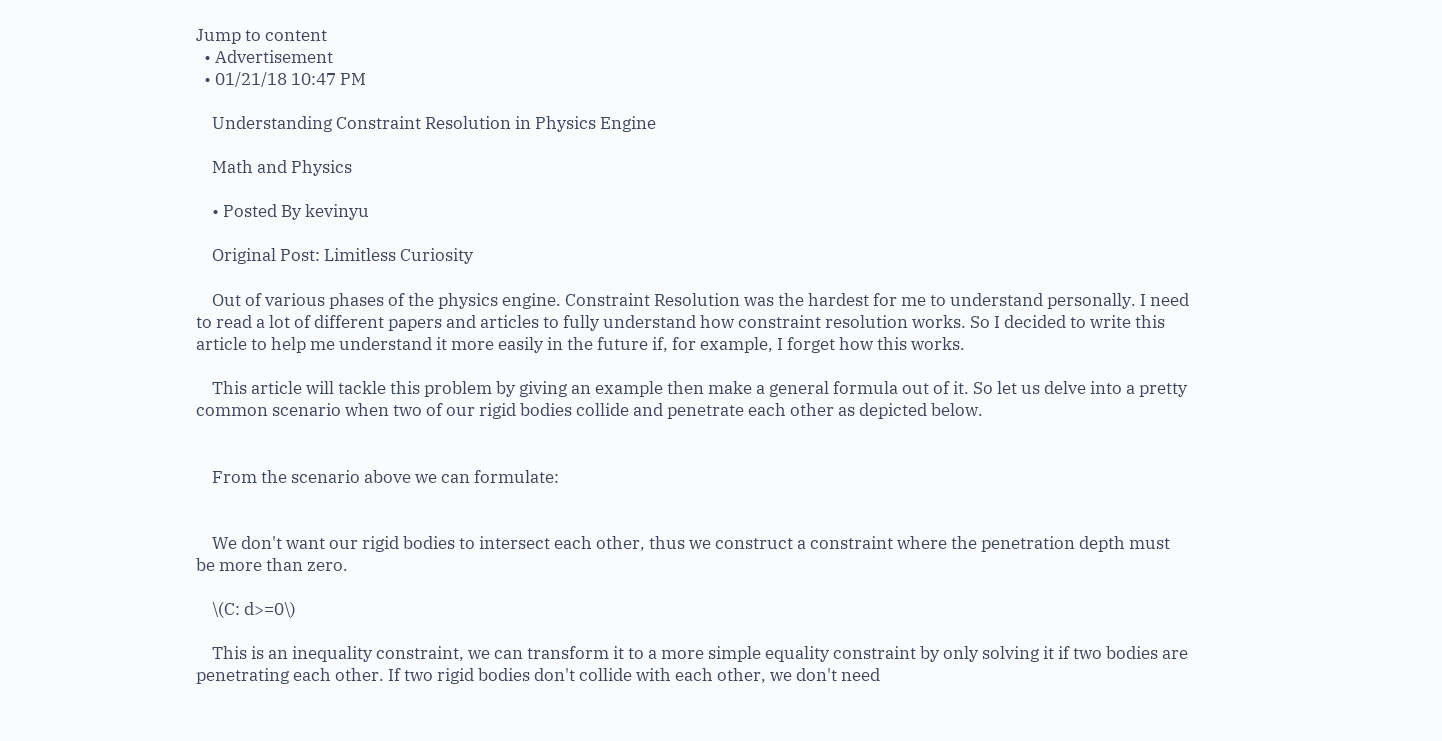Jump to content
  • Advertisement
  • 01/21/18 10:47 PM

    Understanding Constraint Resolution in Physics Engine

    Math and Physics

    • Posted By kevinyu

    Original Post: Limitless Curiosity

    Out of various phases of the physics engine. Constraint Resolution was the hardest for me to understand personally. I need to read a lot of different papers and articles to fully understand how constraint resolution works. So I decided to write this article to help me understand it more easily in the future if, for example, I forget how this works.

    This article will tackle this problem by giving an example then make a general formula out of it. So let us delve into a pretty common scenario when two of our rigid bodies collide and penetrate each other as depicted below.


    From the scenario above we can formulate:


    We don't want our rigid bodies to intersect each other, thus we construct a constraint where the penetration depth must be more than zero.

    \(C: d>=0\)

    This is an inequality constraint, we can transform it to a more simple equality constraint by only solving it if two bodies are penetrating each other. If two rigid bodies don't collide with each other, we don't need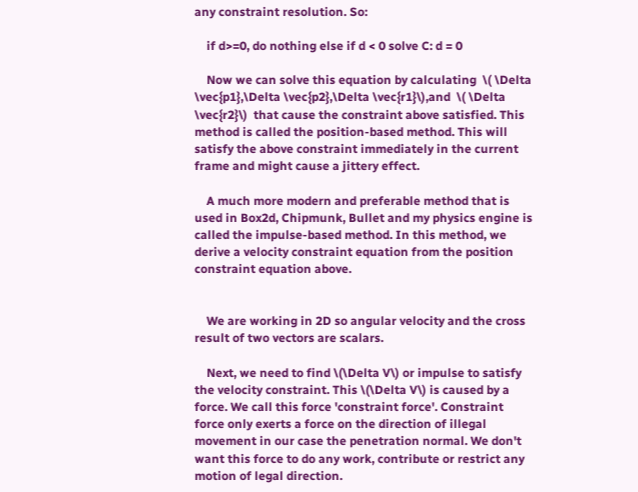any constraint resolution. So:

    if d>=0, do nothing else if d < 0 solve C: d = 0

    Now we can solve this equation by calculating  \( \Delta \vec{p1},\Delta \vec{p2},\Delta \vec{r1}\),and  \( \Delta \vec{r2}\)  that cause the constraint above satisfied. This method is called the position-based method. This will satisfy the above constraint immediately in the current frame and might cause a jittery effect.

    A much more modern and preferable method that is used in Box2d, Chipmunk, Bullet and my physics engine is called the impulse-based method. In this method, we derive a velocity constraint equation from the position constraint equation above.


    We are working in 2D so angular velocity and the cross result of two vectors are scalars.

    Next, we need to find \(\Delta V\) or impulse to satisfy the velocity constraint. This \(\Delta V\) is caused by a force. We call this force 'constraint force'. Constraint force only exerts a force on the direction of illegal movement in our case the penetration normal. We don't want this force to do any work, contribute or restrict any motion of legal direction.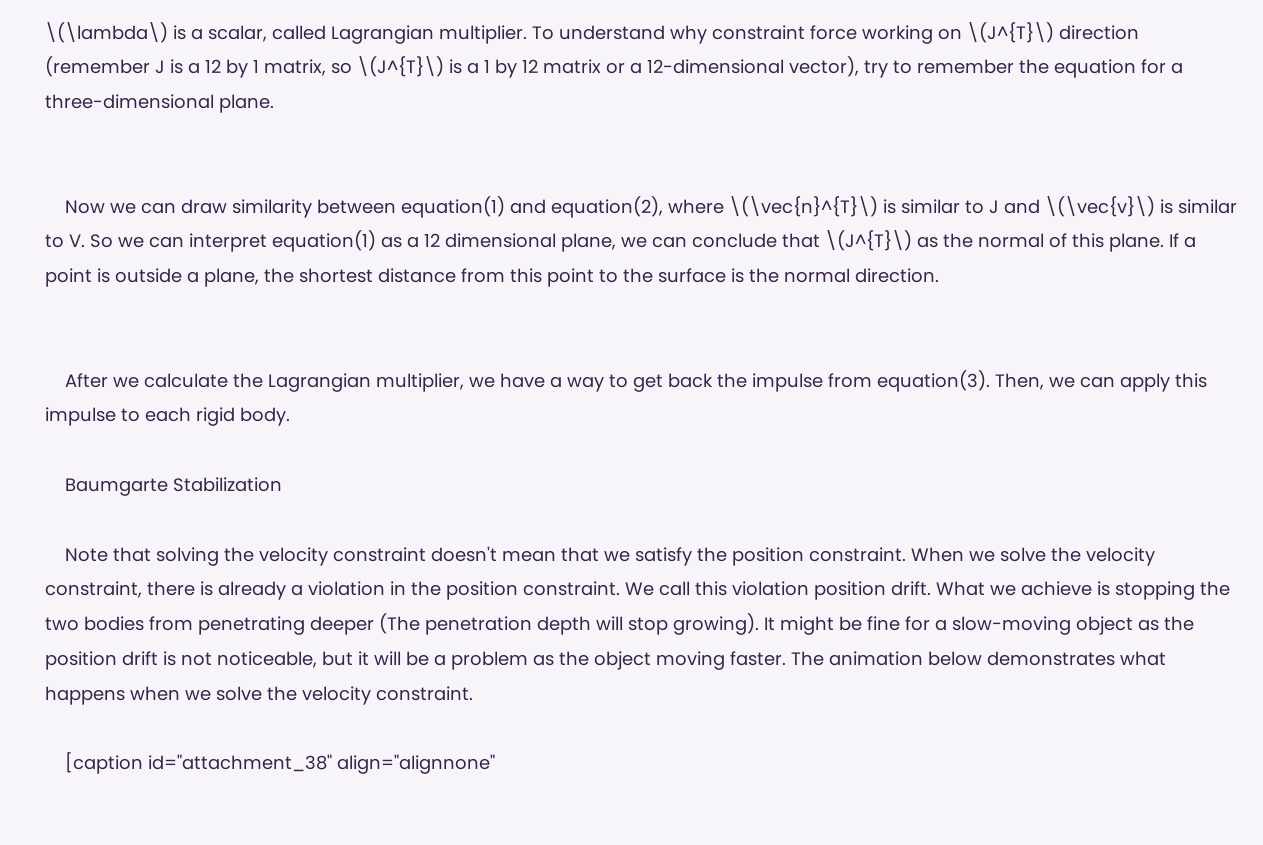\(\lambda\) is a scalar, called Lagrangian multiplier. To understand why constraint force working on \(J^{T}\) direction (remember J is a 12 by 1 matrix, so \(J^{T}\) is a 1 by 12 matrix or a 12-dimensional vector), try to remember the equation for a three-dimensional plane.


    Now we can draw similarity between equation(1) and equation(2), where \(\vec{n}^{T}\) is similar to J and \(\vec{v}\) is similar to V. So we can interpret equation(1) as a 12 dimensional plane, we can conclude that \(J^{T}\) as the normal of this plane. If a point is outside a plane, the shortest distance from this point to the surface is the normal direction.


    After we calculate the Lagrangian multiplier, we have a way to get back the impulse from equation(3). Then, we can apply this impulse to each rigid body.

    Baumgarte Stabilization

    Note that solving the velocity constraint doesn't mean that we satisfy the position constraint. When we solve the velocity constraint, there is already a violation in the position constraint. We call this violation position drift. What we achieve is stopping the two bodies from penetrating deeper (The penetration depth will stop growing). It might be fine for a slow-moving object as the position drift is not noticeable, but it will be a problem as the object moving faster. The animation below demonstrates what happens when we solve the velocity constraint.

    [caption id="attachment_38" align="alignnone"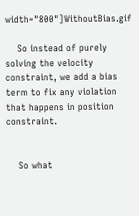width="800"]WithoutBias.gif

    So instead of purely solving the velocity constraint, we add a bias term to fix any violation that happens in position constraint.


    So what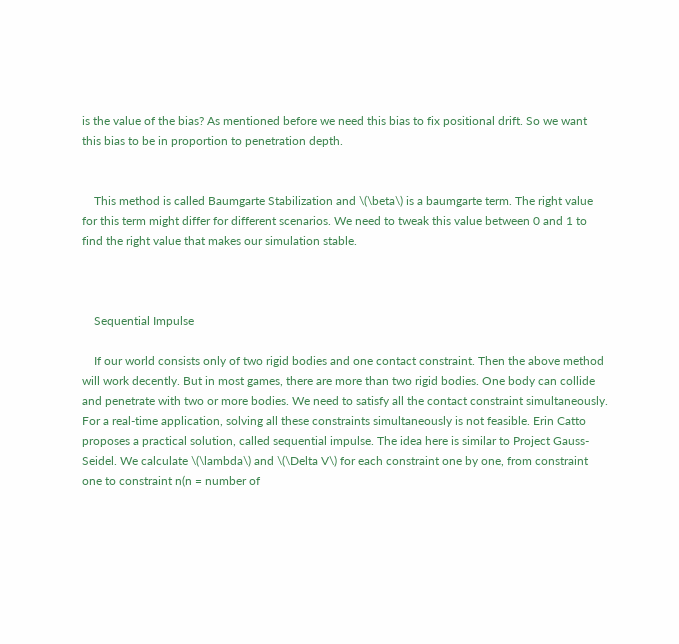is the value of the bias? As mentioned before we need this bias to fix positional drift. So we want this bias to be in proportion to penetration depth.


    This method is called Baumgarte Stabilization and \(\beta\) is a baumgarte term. The right value for this term might differ for different scenarios. We need to tweak this value between 0 and 1 to find the right value that makes our simulation stable.



    Sequential Impulse

    If our world consists only of two rigid bodies and one contact constraint. Then the above method will work decently. But in most games, there are more than two rigid bodies. One body can collide and penetrate with two or more bodies. We need to satisfy all the contact constraint simultaneously. For a real-time application, solving all these constraints simultaneously is not feasible. Erin Catto proposes a practical solution, called sequential impulse. The idea here is similar to Project Gauss-Seidel. We calculate \(\lambda\) and \(\Delta V\) for each constraint one by one, from constraint one to constraint n(n = number of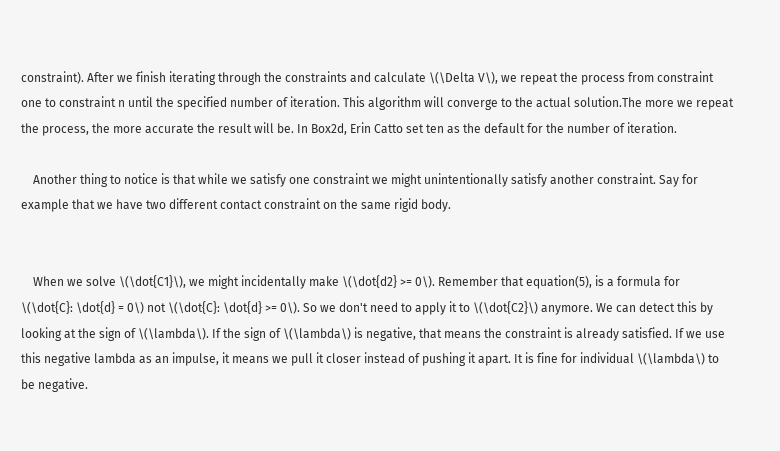constraint). After we finish iterating through the constraints and calculate \(\Delta V\), we repeat the process from constraint one to constraint n until the specified number of iteration. This algorithm will converge to the actual solution.The more we repeat the process, the more accurate the result will be. In Box2d, Erin Catto set ten as the default for the number of iteration.

    Another thing to notice is that while we satisfy one constraint we might unintentionally satisfy another constraint. Say for example that we have two different contact constraint on the same rigid body.


    When we solve \(\dot{C1}\), we might incidentally make \(\dot{d2} >= 0\). Remember that equation(5), is a formula for \(\dot{C}: \dot{d} = 0\) not \(\dot{C}: \dot{d} >= 0\). So we don't need to apply it to \(\dot{C2}\) anymore. We can detect this by looking at the sign of \(\lambda\). If the sign of \(\lambda\) is negative, that means the constraint is already satisfied. If we use this negative lambda as an impulse, it means we pull it closer instead of pushing it apart. It is fine for individual \(\lambda\) to be negative.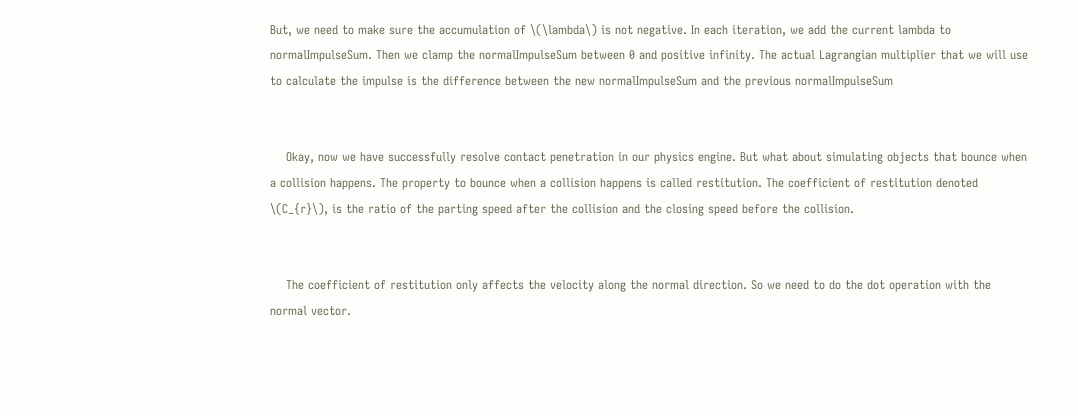But, we need to make sure the accumulation of \(\lambda\) is not negative. In each iteration, we add the current lambda to normalImpulseSum. Then we clamp the normalImpulseSum between 0 and positive infinity. The actual Lagrangian multiplier that we will use to calculate the impulse is the difference between the new normalImpulseSum and the previous normalImpulseSum


    Okay, now we have successfully resolve contact penetration in our physics engine. But what about simulating objects that bounce when a collision happens. The property to bounce when a collision happens is called restitution. The coefficient of restitution denoted \(C_{r}\), is the ratio of the parting speed after the collision and the closing speed before the collision.


    The coefficient of restitution only affects the velocity along the normal direction. So we need to do the dot operation with the normal vector.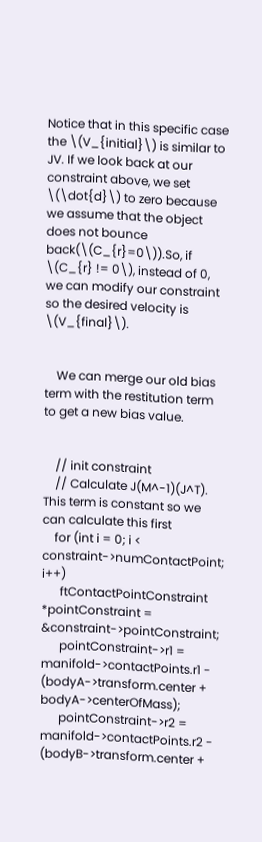Notice that in this specific case the \(V_{initial}\) is similar to JV. If we look back at our constraint above, we set \(\dot{d}\) to zero because we assume that the object does not bounce back(\(C_{r}=0\)).So, if \(C_{r} != 0\), instead of 0, we can modify our constraint so the desired velocity is \(V_{final}\).


    We can merge our old bias term with the restitution term to get a new bias value.


    // init constraint
    // Calculate J(M^-1)(J^T). This term is constant so we can calculate this first
    for (int i = 0; i < constraint->numContactPoint; i++)
      ftContactPointConstraint *pointConstraint = &constraint->pointConstraint;
      pointConstraint->r1 = manifold->contactPoints.r1 - (bodyA->transform.center + bodyA->centerOfMass);
      pointConstraint->r2 = manifold->contactPoints.r2 - (bodyB->transform.center +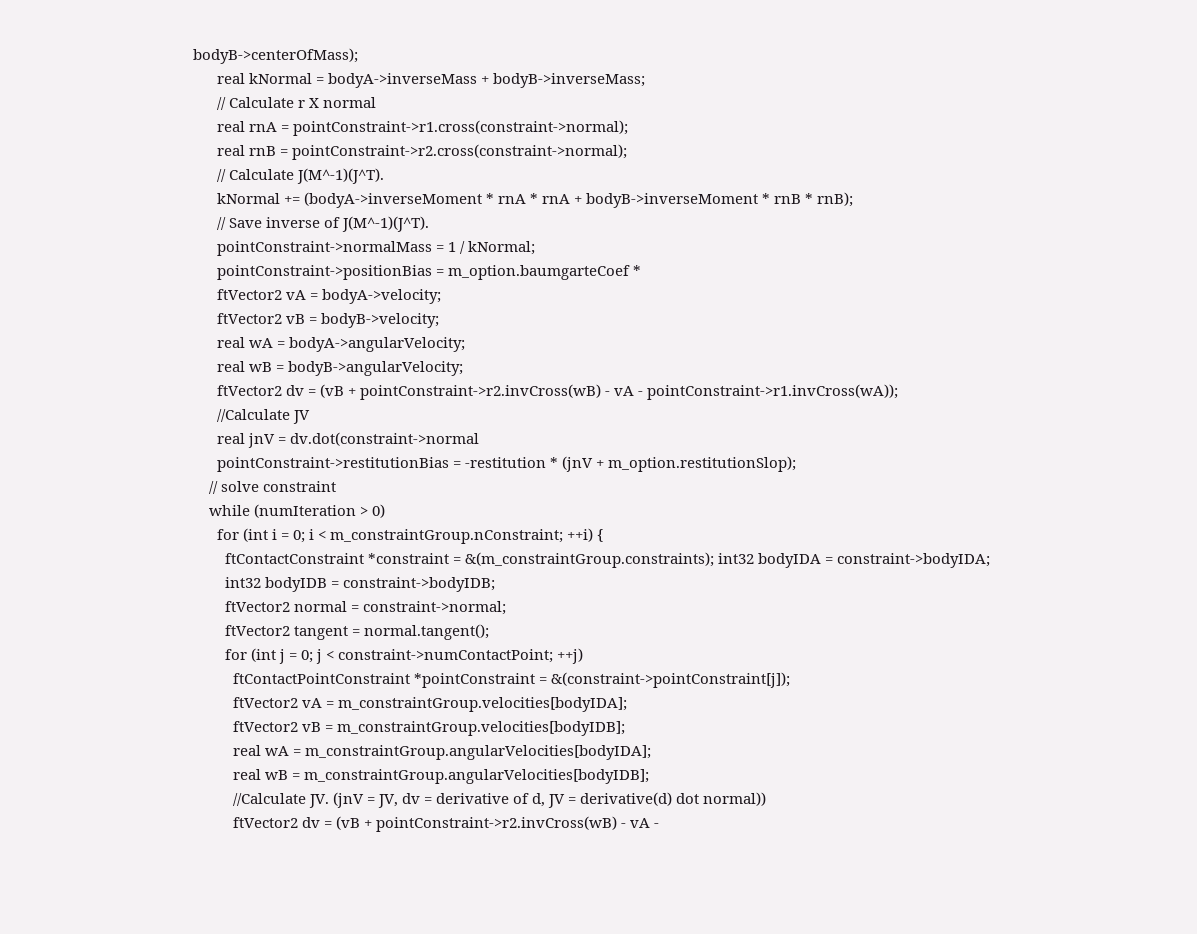bodyB->centerOfMass);
      real kNormal = bodyA->inverseMass + bodyB->inverseMass;
      // Calculate r X normal
      real rnA = pointConstraint->r1.cross(constraint->normal);
      real rnB = pointConstraint->r2.cross(constraint->normal);
      // Calculate J(M^-1)(J^T).
      kNormal += (bodyA->inverseMoment * rnA * rnA + bodyB->inverseMoment * rnB * rnB);
      // Save inverse of J(M^-1)(J^T).
      pointConstraint->normalMass = 1 / kNormal;
      pointConstraint->positionBias = m_option.baumgarteCoef *
      ftVector2 vA = bodyA->velocity;
      ftVector2 vB = bodyB->velocity;
      real wA = bodyA->angularVelocity;
      real wB = bodyB->angularVelocity;
      ftVector2 dv = (vB + pointConstraint->r2.invCross(wB) - vA - pointConstraint->r1.invCross(wA));
      //Calculate JV
      real jnV = dv.dot(constraint->normal
      pointConstraint->restitutionBias = -restitution * (jnV + m_option.restitutionSlop);
    // solve constraint
    while (numIteration > 0)
      for (int i = 0; i < m_constraintGroup.nConstraint; ++i) {
        ftContactConstraint *constraint = &(m_constraintGroup.constraints); int32 bodyIDA = constraint->bodyIDA;
        int32 bodyIDB = constraint->bodyIDB;
        ftVector2 normal = constraint->normal;
        ftVector2 tangent = normal.tangent();
        for (int j = 0; j < constraint->numContactPoint; ++j)
          ftContactPointConstraint *pointConstraint = &(constraint->pointConstraint[j]);
          ftVector2 vA = m_constraintGroup.velocities[bodyIDA];
          ftVector2 vB = m_constraintGroup.velocities[bodyIDB];
          real wA = m_constraintGroup.angularVelocities[bodyIDA];
          real wB = m_constraintGroup.angularVelocities[bodyIDB];
          //Calculate JV. (jnV = JV, dv = derivative of d, JV = derivative(d) dot normal))
          ftVector2 dv = (vB + pointConstraint->r2.invCross(wB) - vA -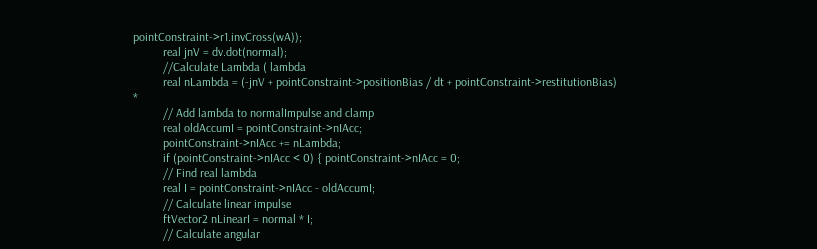pointConstraint->r1.invCross(wA));
          real jnV = dv.dot(normal);
          //Calculate Lambda ( lambda
          real nLambda = (-jnV + pointConstraint->positionBias / dt + pointConstraint->restitutionBias) *
          // Add lambda to normalImpulse and clamp
          real oldAccumI = pointConstraint->nIAcc;
          pointConstraint->nIAcc += nLambda;
          if (pointConstraint->nIAcc < 0) { pointConstraint->nIAcc = 0;
          // Find real lambda
          real I = pointConstraint->nIAcc - oldAccumI;
          // Calculate linear impulse
          ftVector2 nLinearI = normal * I;
          // Calculate angular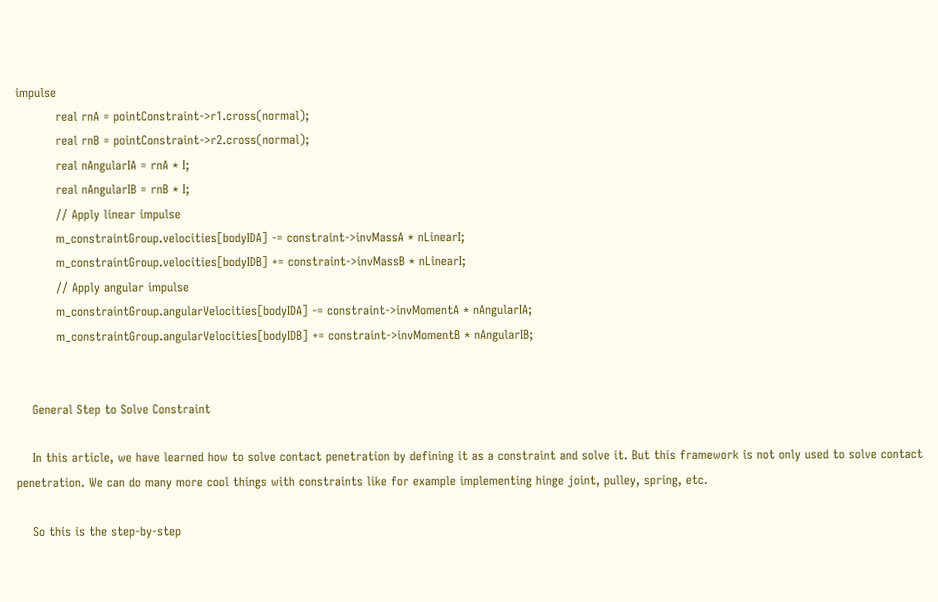impulse
          real rnA = pointConstraint->r1.cross(normal);
          real rnB = pointConstraint->r2.cross(normal);
          real nAngularIA = rnA * I;
          real nAngularIB = rnB * I;
          // Apply linear impulse
          m_constraintGroup.velocities[bodyIDA] -= constraint->invMassA * nLinearI;
          m_constraintGroup.velocities[bodyIDB] += constraint->invMassB * nLinearI;
          // Apply angular impulse
          m_constraintGroup.angularVelocities[bodyIDA] -= constraint->invMomentA * nAngularIA;
          m_constraintGroup.angularVelocities[bodyIDB] += constraint->invMomentB * nAngularIB;


    General Step to Solve Constraint

    In this article, we have learned how to solve contact penetration by defining it as a constraint and solve it. But this framework is not only used to solve contact penetration. We can do many more cool things with constraints like for example implementing hinge joint, pulley, spring, etc.

    So this is the step-by-step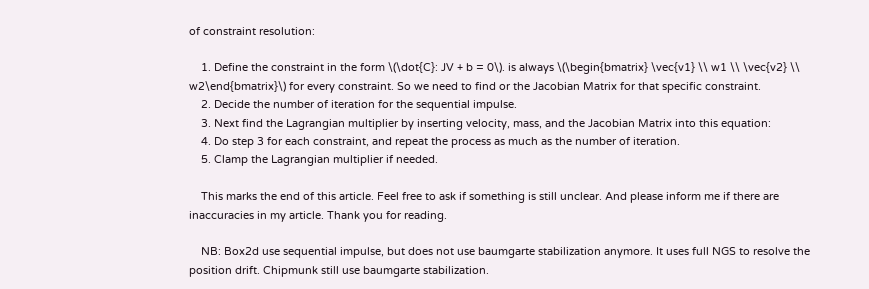of constraint resolution:

    1. Define the constraint in the form \(\dot{C}: JV + b = 0\). is always \(\begin{bmatrix} \vec{v1} \\ w1 \\ \vec{v2} \\ w2\end{bmatrix}\) for every constraint. So we need to find or the Jacobian Matrix for that specific constraint.
    2. Decide the number of iteration for the sequential impulse.
    3. Next find the Lagrangian multiplier by inserting velocity, mass, and the Jacobian Matrix into this equation:
    4. Do step 3 for each constraint, and repeat the process as much as the number of iteration.
    5. Clamp the Lagrangian multiplier if needed.

    This marks the end of this article. Feel free to ask if something is still unclear. And please inform me if there are inaccuracies in my article. Thank you for reading.

    NB: Box2d use sequential impulse, but does not use baumgarte stabilization anymore. It uses full NGS to resolve the position drift. Chipmunk still use baumgarte stabilization.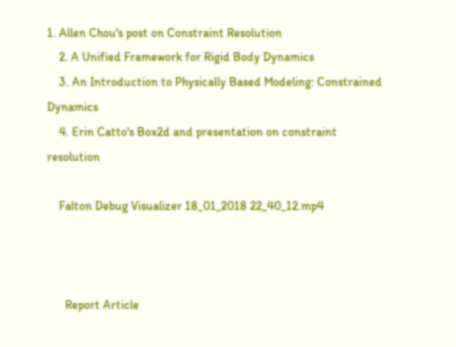1. Allen Chou's post on Constraint Resolution
    2. A Unified Framework for Rigid Body Dynamics
    3. An Introduction to Physically Based Modeling: Constrained Dynamics
    4. Erin Catto's Box2d and presentation on constraint resolution

    Falton Debug Visualizer 18_01_2018 22_40_12.mp4



      Report Article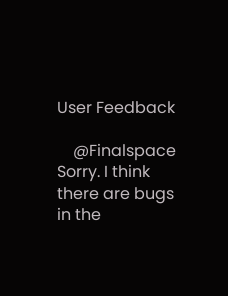User Feedback

    @Finalspace Sorry. I think there are bugs in the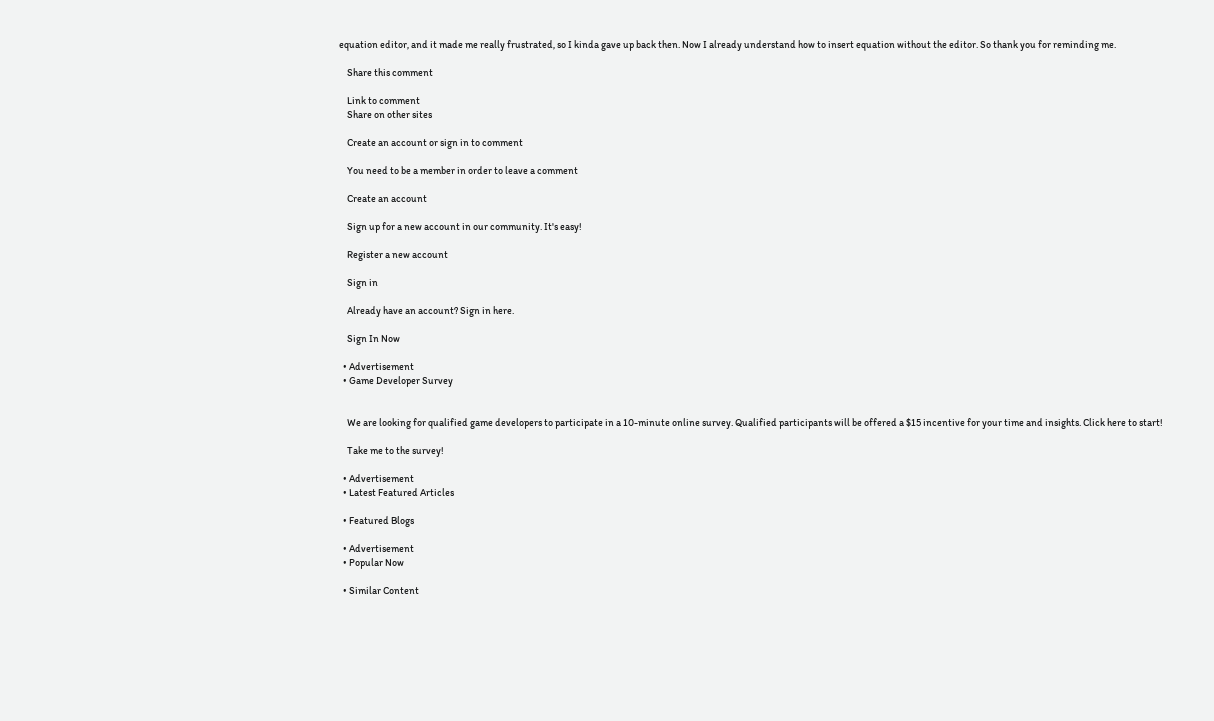equation editor, and it made me really frustrated, so I kinda gave up back then. Now I already understand how to insert equation without the editor. So thank you for reminding me.

    Share this comment

    Link to comment
    Share on other sites

    Create an account or sign in to comment

    You need to be a member in order to leave a comment

    Create an account

    Sign up for a new account in our community. It's easy!

    Register a new account

    Sign in

    Already have an account? Sign in here.

    Sign In Now

  • Advertisement
  • Game Developer Survey


    We are looking for qualified game developers to participate in a 10-minute online survey. Qualified participants will be offered a $15 incentive for your time and insights. Click here to start!

    Take me to the survey!

  • Advertisement
  • Latest Featured Articles

  • Featured Blogs

  • Advertisement
  • Popular Now

  • Similar Content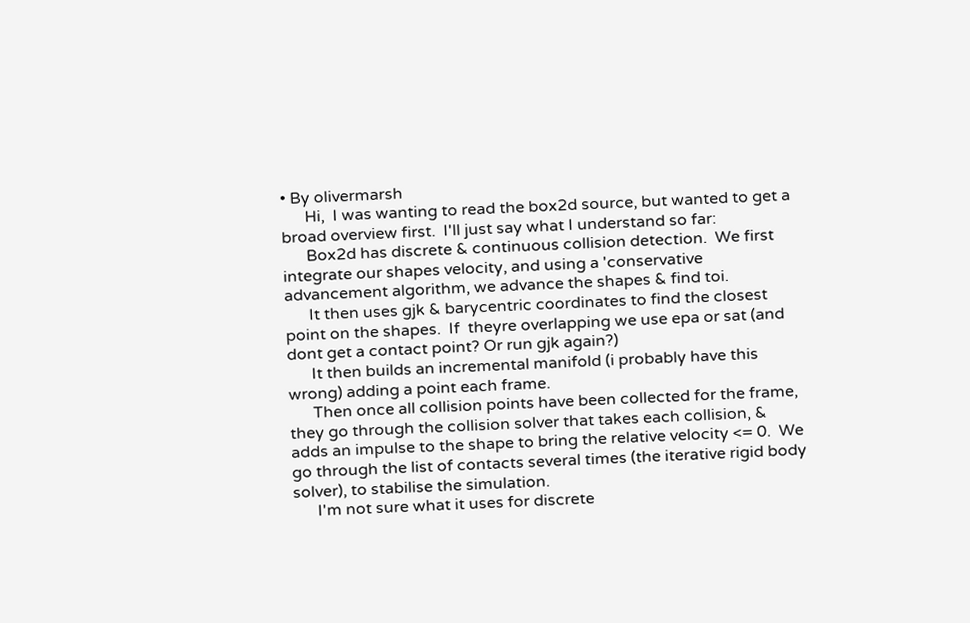• By olivermarsh
      Hi,  I was wanting to read the box2d source, but wanted to get a broad overview first.  I'll just say what I understand so far:
      Box2d has discrete & continuous collision detection.  We first integrate our shapes velocity, and using a 'conservative advancement algorithm, we advance the shapes & find toi.
      It then uses gjk & barycentric coordinates to find the closest point on the shapes.  If  theyre overlapping we use epa or sat (and dont get a contact point? Or run gjk again?)
      It then builds an incremental manifold (i probably have this wrong) adding a point each frame.
      Then once all collision points have been collected for the frame, they go through the collision solver that takes each collision, & adds an impulse to the shape to bring the relative velocity <= 0.  We go through the list of contacts several times (the iterative rigid body solver), to stabilise the simulation.
      I'm not sure what it uses for discrete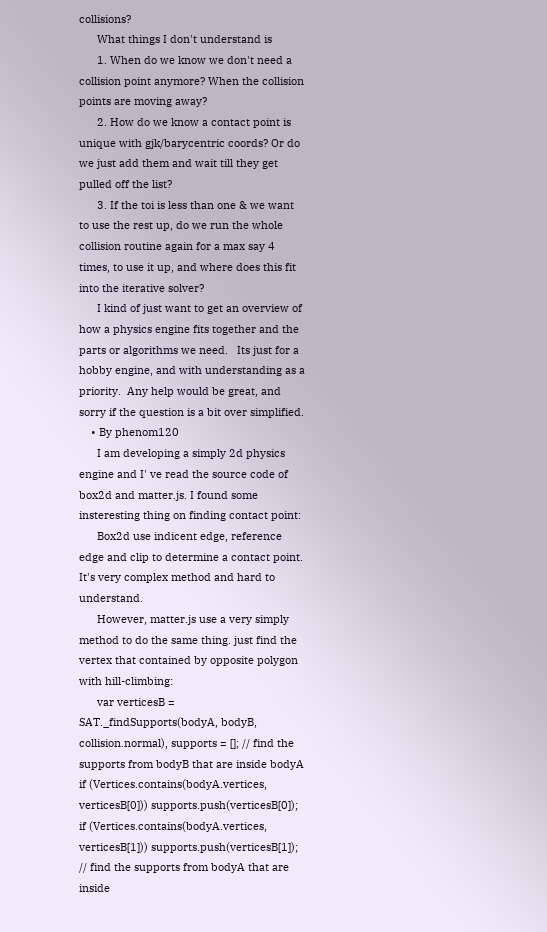collisions?
      What things I don't understand is
      1. When do we know we don't need a collision point anymore? When the collision points are moving away?
      2. How do we know a contact point is unique with gjk/barycentric coords? Or do we just add them and wait till they get pulled off the list?
      3. If the toi is less than one & we want to use the rest up, do we run the whole collision routine again for a max say 4 times, to use it up, and where does this fit into the iterative solver?
      I kind of just want to get an overview of how a physics engine fits together and the parts or algorithms we need.   Its just for a hobby engine, and with understanding as a priority.  Any help would be great, and sorry if the question is a bit over simplified.
    • By phenom120
      I am developing a simply 2d physics engine and I' ve read the source code of box2d and matter.js. I found some insteresting thing on finding contact point:
      Box2d use indicent edge, reference edge and clip to determine a contact point. It's very complex method and hard to understand.
      However, matter.js use a very simply method to do the same thing. just find the vertex that contained by opposite polygon with hill-climbing:
      var verticesB = SAT._findSupports(bodyA, bodyB, collision.normal), supports = []; // find the supports from bodyB that are inside bodyA if (Vertices.contains(bodyA.vertices, verticesB[0])) supports.push(verticesB[0]); if (Vertices.contains(bodyA.vertices, verticesB[1])) supports.push(verticesB[1]); // find the supports from bodyA that are inside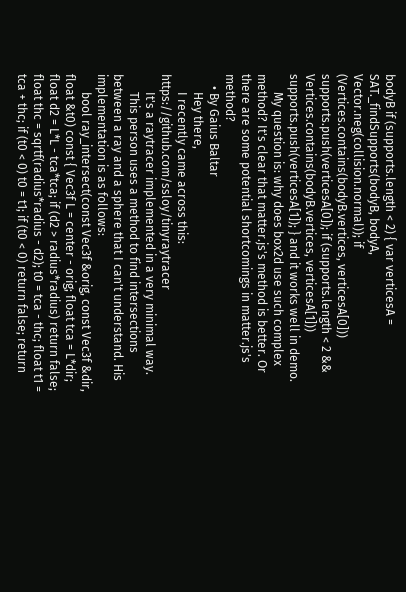bodyB if (supports.length < 2) { var verticesA = SAT._findSupports(bodyB, bodyA, Vector.neg(collision.normal)); if (Vertices.contains(bodyB.vertices, verticesA[0])) supports.push(verticesA[0]); if (supports.length < 2 && Vertices.contains(bodyB.vertices, verticesA[1])) supports.push(verticesA[1]); } and it works well in demo.
      My question is: why does box2d use such complex method? It's clear that matter.js's method is better. Or there are some potential shortcomings in matter.js's method?
    • By Gaius Baltar
      Hey there,
      I recently came across this: https://github.com/ssloy/tinyraytracer
      It's a raytracer implemented in a very minimal way.
      This person uses a method to find intersections between a ray and a sphere that I can't understand. His implementation is as follows:
      bool ray_intersect(const Vec3f &orig, const Vec3f &dir, float &t0) const { Vec3f L = center - orig; float tca = L*dir; float d2 = L*L - tca*tca; if (d2 > radius*radius) return false; float thc = sqrtf(radius*radius - d2); t0 = tca - thc; float t1 = tca + thc; if (t0 < 0) t0 = t1; if (t0 < 0) return false; return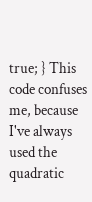true; } This code confuses me, because I've always used the quadratic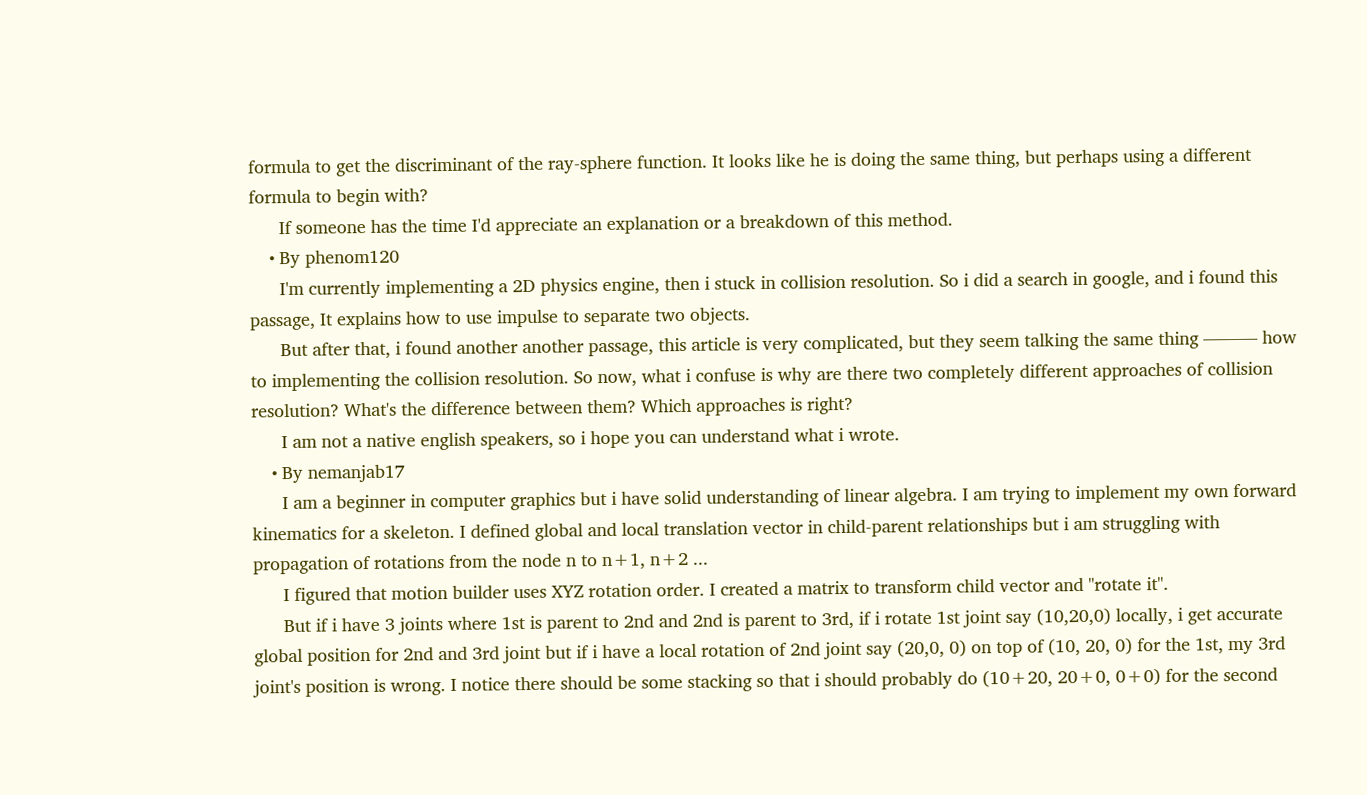formula to get the discriminant of the ray-sphere function. It looks like he is doing the same thing, but perhaps using a different formula to begin with?
      If someone has the time I'd appreciate an explanation or a breakdown of this method.
    • By phenom120
      I'm currently implementing a 2D physics engine, then i stuck in collision resolution. So i did a search in google, and i found this passage, It explains how to use impulse to separate two objects.
      But after that, i found another another passage, this article is very complicated, but they seem talking the same thing ——— how to implementing the collision resolution. So now, what i confuse is why are there two completely different approaches of collision resolution? What's the difference between them? Which approaches is right?
      I am not a native english speakers, so i hope you can understand what i wrote.
    • By nemanjab17
      I am a beginner in computer graphics but i have solid understanding of linear algebra. I am trying to implement my own forward kinematics for a skeleton. I defined global and local translation vector in child-parent relationships but i am struggling with propagation of rotations from the node n to n+1, n+2 ...
      I figured that motion builder uses XYZ rotation order. I created a matrix to transform child vector and "rotate it".
      But if i have 3 joints where 1st is parent to 2nd and 2nd is parent to 3rd, if i rotate 1st joint say (10,20,0) locally, i get accurate global position for 2nd and 3rd joint but if i have a local rotation of 2nd joint say (20,0, 0) on top of (10, 20, 0) for the 1st, my 3rd joint's position is wrong. I notice there should be some stacking so that i should probably do (10+20, 20+0, 0+0) for the second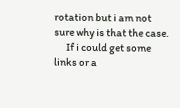rotation but i am not sure why is that the case.
      If i could get some links or a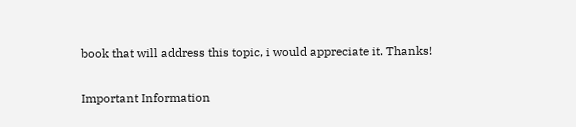book that will address this topic, i would appreciate it. Thanks!

Important Information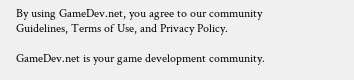By using GameDev.net, you agree to our community Guidelines, Terms of Use, and Privacy Policy.

GameDev.net is your game development community.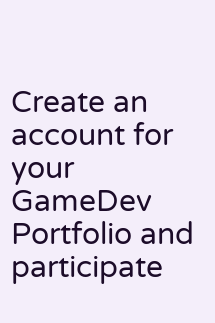Create an account for your GameDev Portfolio and participate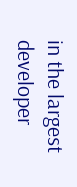in the largest developer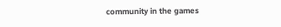community in the games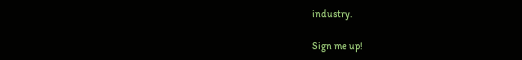industry.

Sign me up!